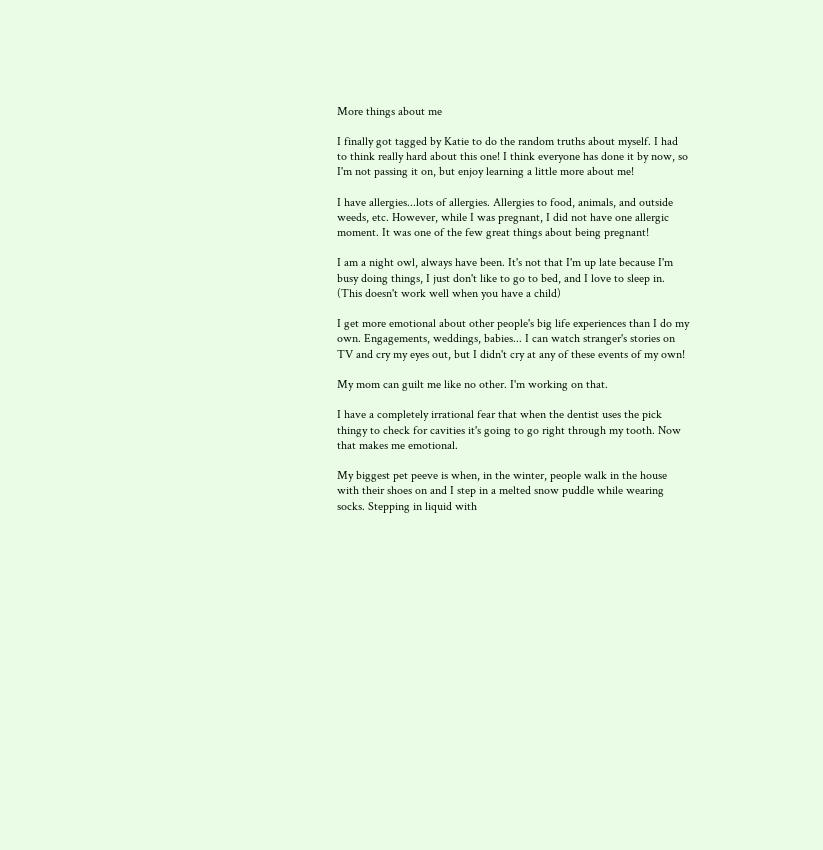More things about me

I finally got tagged by Katie to do the random truths about myself. I had to think really hard about this one! I think everyone has done it by now, so I'm not passing it on, but enjoy learning a little more about me!

I have allergies...lots of allergies. Allergies to food, animals, and outside weeds, etc. However, while I was pregnant, I did not have one allergic moment. It was one of the few great things about being pregnant!

I am a night owl, always have been. It's not that I'm up late because I'm busy doing things, I just don't like to go to bed, and I love to sleep in. (This doesn't work well when you have a child)

I get more emotional about other people's big life experiences than I do my own. Engagements, weddings, babies... I can watch stranger's stories on TV and cry my eyes out, but I didn't cry at any of these events of my own!

My mom can guilt me like no other. I'm working on that.

I have a completely irrational fear that when the dentist uses the pick thingy to check for cavities it's going to go right through my tooth. Now that makes me emotional.

My biggest pet peeve is when, in the winter, people walk in the house with their shoes on and I step in a melted snow puddle while wearing socks. Stepping in liquid with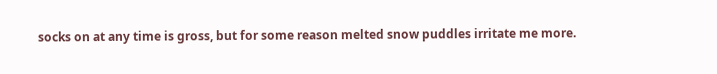socks on at any time is gross, but for some reason melted snow puddles irritate me more.